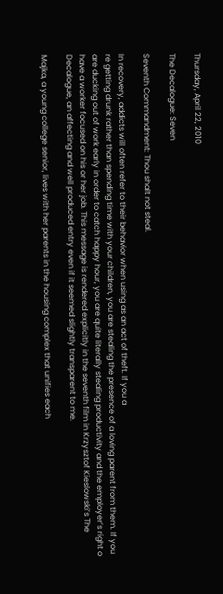Thursday, April 22, 2010

The Decalogue: Seven

Seventh Commandment: Thou shalt not steal.

In recovery, addicts will often refer to their behavior when using as an act of theft. If you a
re getting drunk rather than spending time with your children, you are stealing the presence of a loving parent from them. If you are ducking out of work early in order to catch happy hour, you are quite literally stealing productivity and the employer’s right o have a worker focused on his or her job. This message is rendered explicitly in the seventh film in Krzysztof Kieslowski’s The Decalogue, an affecting and well produced entry even if it seemed slightly transparent to me.

Majka, a young college senior, lives with her parents in the housing complex that unifies each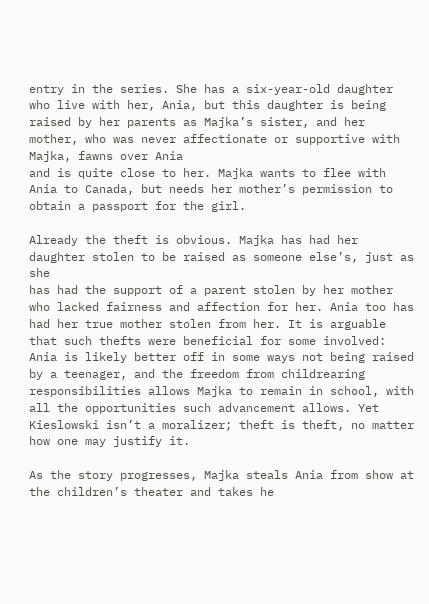entry in the series. She has a six-year-old daughter who live with her, Ania, but this daughter is being raised by her parents as Majka’s sister, and her mother, who was never affectionate or supportive with Majka, fawns over Ania
and is quite close to her. Majka wants to flee with Ania to Canada, but needs her mother’s permission to obtain a passport for the girl.

Already the theft is obvious. Majka has had her daughter stolen to be raised as someone else’s, just as she
has had the support of a parent stolen by her mother who lacked fairness and affection for her. Ania too has had her true mother stolen from her. It is arguable that such thefts were beneficial for some involved: Ania is likely better off in some ways not being raised by a teenager, and the freedom from childrearing responsibilities allows Majka to remain in school, with all the opportunities such advancement allows. Yet Kieslowski isn’t a moralizer; theft is theft, no matter how one may justify it.

As the story progresses, Majka steals Ania from show at the children’s theater and takes he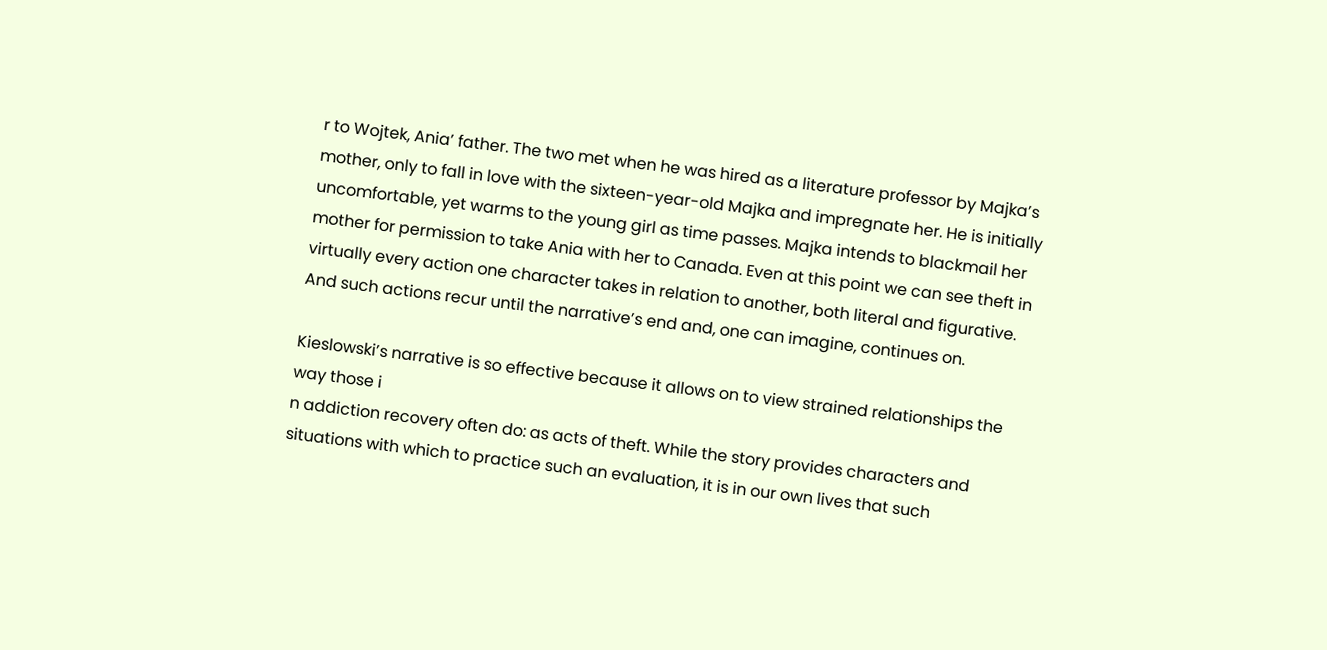r to Wojtek, Ania’ father. The two met when he was hired as a literature professor by Majka’s mother, only to fall in love with the sixteen-year-old Majka and impregnate her. He is initially uncomfortable, yet warms to the young girl as time passes. Majka intends to blackmail her mother for permission to take Ania with her to Canada. Even at this point we can see theft in virtually every action one character takes in relation to another, both literal and figurative. And such actions recur until the narrative’s end and, one can imagine, continues on.

Kieslowski’s narrative is so effective because it allows on to view strained relationships the way those i
n addiction recovery often do: as acts of theft. While the story provides characters and situations with which to practice such an evaluation, it is in our own lives that such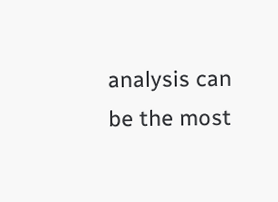analysis can be the most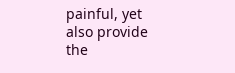painful, yet also provide the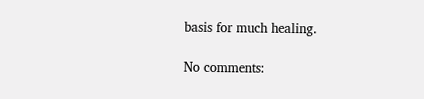basis for much healing.

No comments: